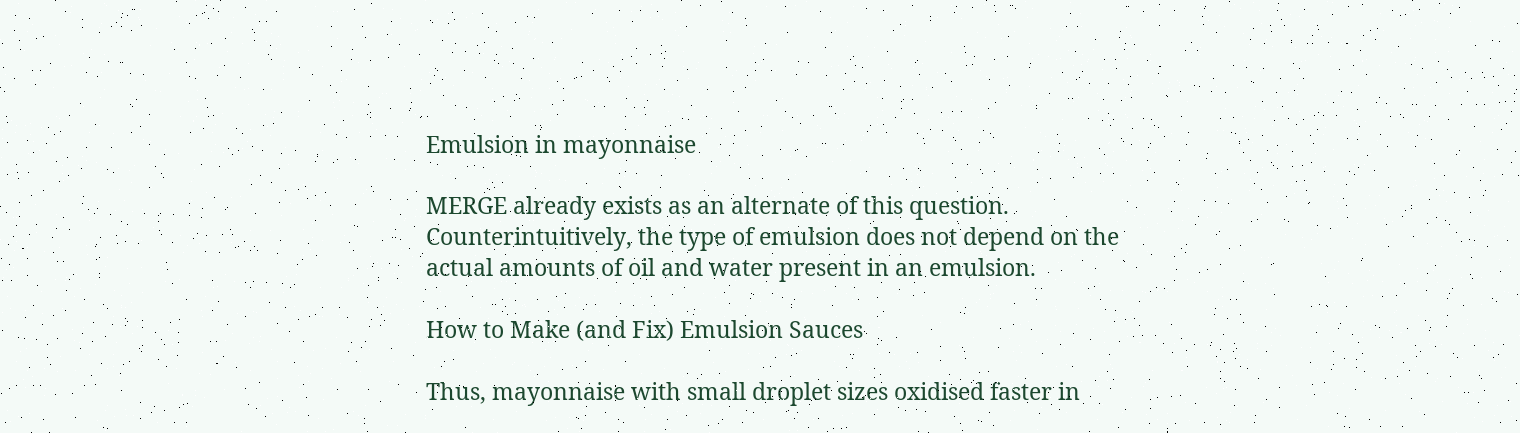Emulsion in mayonnaise

MERGE already exists as an alternate of this question. Counterintuitively, the type of emulsion does not depend on the actual amounts of oil and water present in an emulsion.

How to Make (and Fix) Emulsion Sauces

Thus, mayonnaise with small droplet sizes oxidised faster in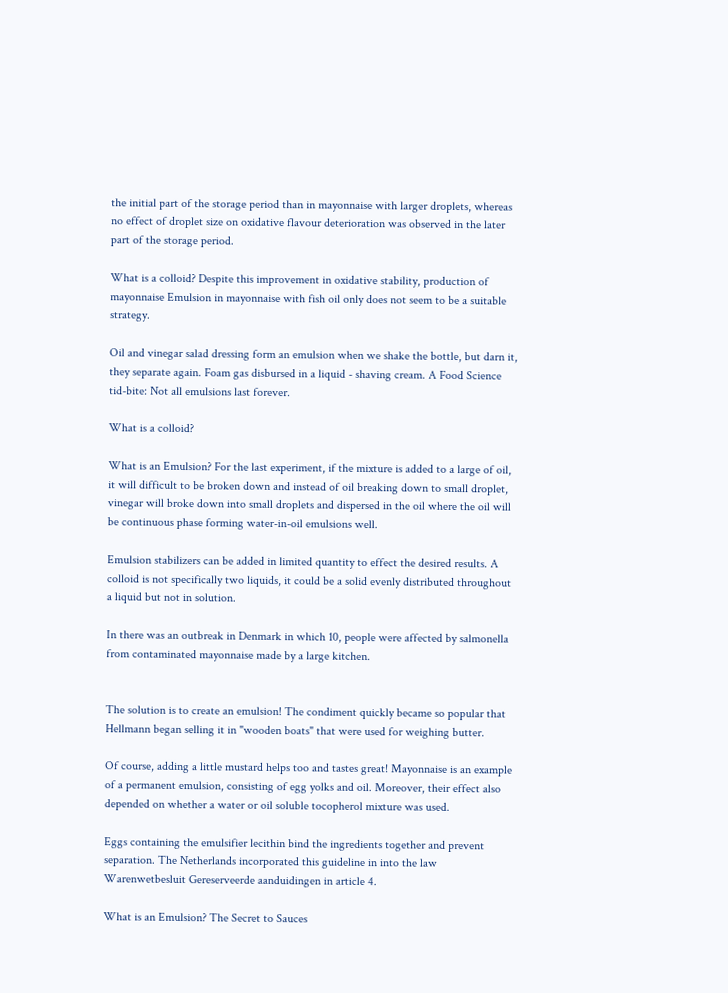the initial part of the storage period than in mayonnaise with larger droplets, whereas no effect of droplet size on oxidative flavour deterioration was observed in the later part of the storage period.

What is a colloid? Despite this improvement in oxidative stability, production of mayonnaise Emulsion in mayonnaise with fish oil only does not seem to be a suitable strategy.

Oil and vinegar salad dressing form an emulsion when we shake the bottle, but darn it, they separate again. Foam gas disbursed in a liquid - shaving cream. A Food Science tid-bite: Not all emulsions last forever.

What is a colloid?

What is an Emulsion? For the last experiment, if the mixture is added to a large of oil, it will difficult to be broken down and instead of oil breaking down to small droplet, vinegar will broke down into small droplets and dispersed in the oil where the oil will be continuous phase forming water-in-oil emulsions well.

Emulsion stabilizers can be added in limited quantity to effect the desired results. A colloid is not specifically two liquids, it could be a solid evenly distributed throughout a liquid but not in solution.

In there was an outbreak in Denmark in which 10, people were affected by salmonella from contaminated mayonnaise made by a large kitchen.


The solution is to create an emulsion! The condiment quickly became so popular that Hellmann began selling it in "wooden boats" that were used for weighing butter.

Of course, adding a little mustard helps too and tastes great! Mayonnaise is an example of a permanent emulsion, consisting of egg yolks and oil. Moreover, their effect also depended on whether a water or oil soluble tocopherol mixture was used.

Eggs containing the emulsifier lecithin bind the ingredients together and prevent separation. The Netherlands incorporated this guideline in into the law Warenwetbesluit Gereserveerde aanduidingen in article 4.

What is an Emulsion? The Secret to Sauces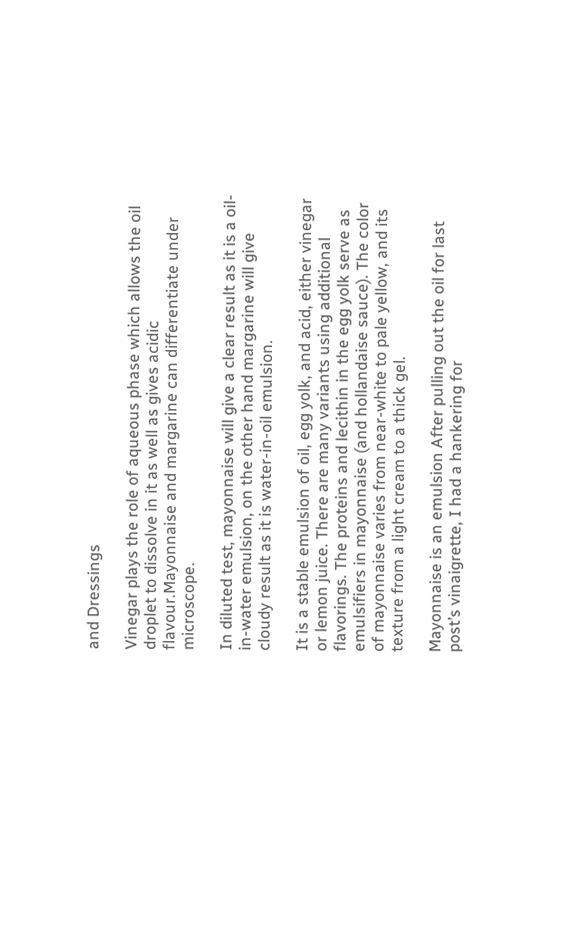and Dressings

Vinegar plays the role of aqueous phase which allows the oil droplet to dissolve in it as well as gives acidic flavour.Mayonnaise and margarine can differentiate under microscope.

In diluted test, mayonnaise will give a clear result as it is a oil-in-water emulsion, on the other hand margarine will give cloudy result as it is water-in-oil emulsion.

It is a stable emulsion of oil, egg yolk, and acid, either vinegar or lemon juice. There are many variants using additional flavorings. The proteins and lecithin in the egg yolk serve as emulsifiers in mayonnaise (and hollandaise sauce). The color of mayonnaise varies from near-white to pale yellow, and its texture from a light cream to a thick gel.

Mayonnaise is an emulsion After pulling out the oil for last post’s vinaigrette, I had a hankering for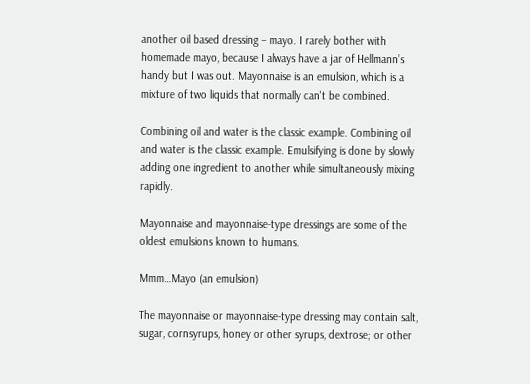another oil based dressing – mayo. I rarely bother with homemade mayo, because I always have a jar of Hellmann’s handy but I was out. Mayonnaise is an emulsion, which is a mixture of two liquids that normally can't be combined.

Combining oil and water is the classic example. Combining oil and water is the classic example. Emulsifying is done by slowly adding one ingredient to another while simultaneously mixing rapidly.

Mayonnaise and mayonnaise-type dressings are some of the oldest emulsions known to humans.

Mmm…Mayo (an emulsion)

The mayonnaise or mayonnaise-type dressing may contain salt, sugar, cornsyrups, honey or other syrups, dextrose; or other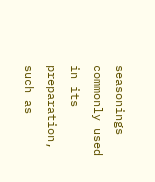seasonings commonly used in its preparation, such as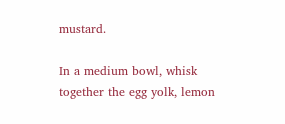mustard.

In a medium bowl, whisk together the egg yolk, lemon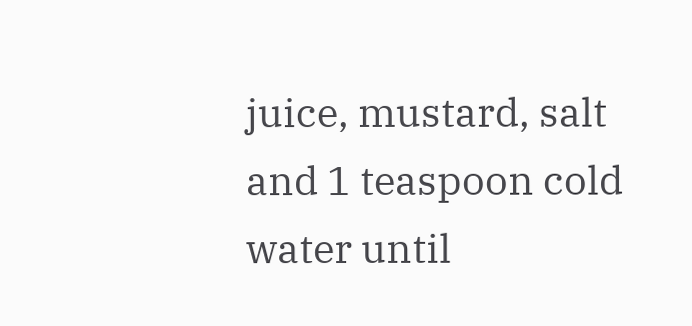juice, mustard, salt and 1 teaspoon cold water until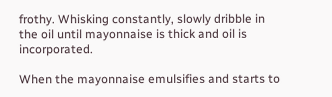frothy. Whisking constantly, slowly dribble in the oil until mayonnaise is thick and oil is incorporated.

When the mayonnaise emulsifies and starts to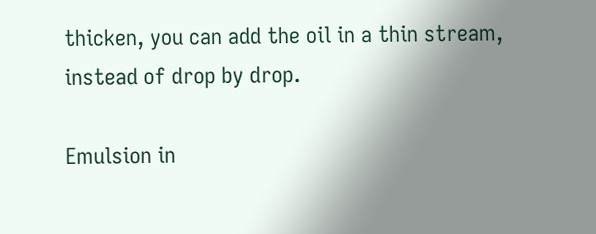thicken, you can add the oil in a thin stream, instead of drop by drop.

Emulsion in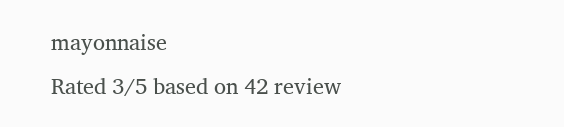mayonnaise
Rated 3/5 based on 42 review